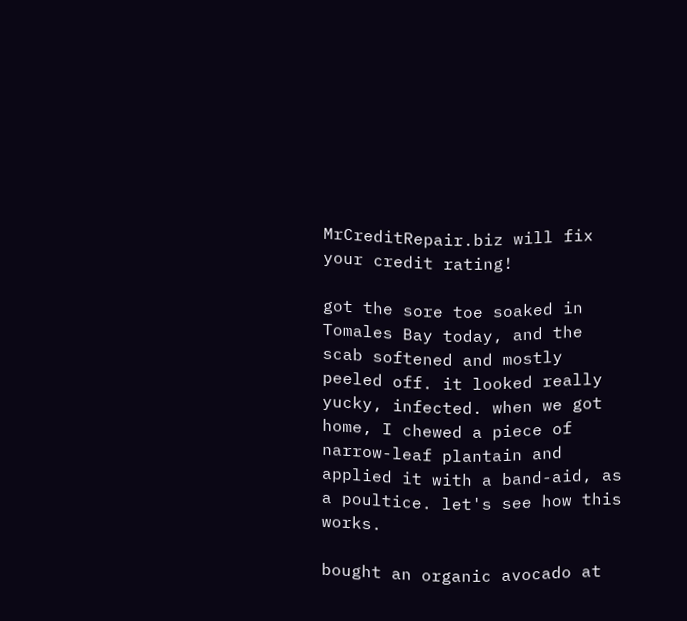MrCreditRepair.biz will fix your credit rating!

got the sore toe soaked in Tomales Bay today, and the scab softened and mostly peeled off. it looked really yucky, infected. when we got home, I chewed a piece of narrow-leaf plantain and applied it with a band-aid, as a poultice. let's see how this works.

bought an organic avocado at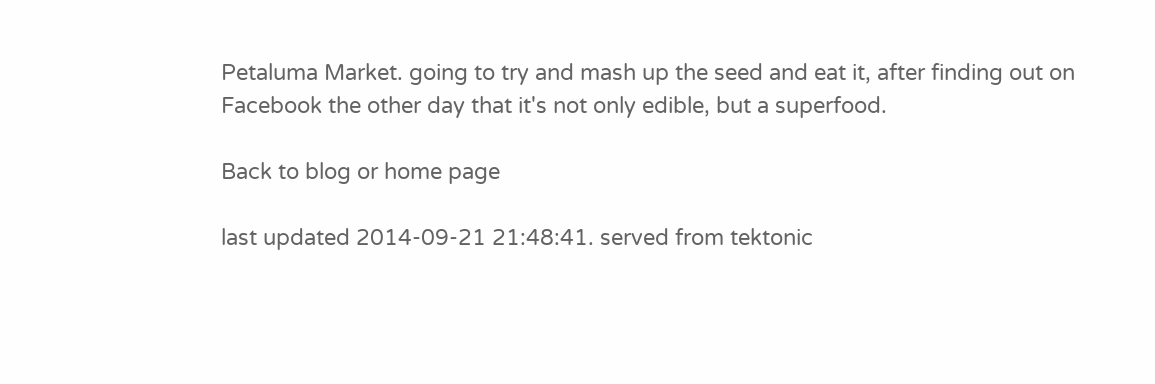Petaluma Market. going to try and mash up the seed and eat it, after finding out on Facebook the other day that it's not only edible, but a superfood.

Back to blog or home page

last updated 2014-09-21 21:48:41. served from tektonic